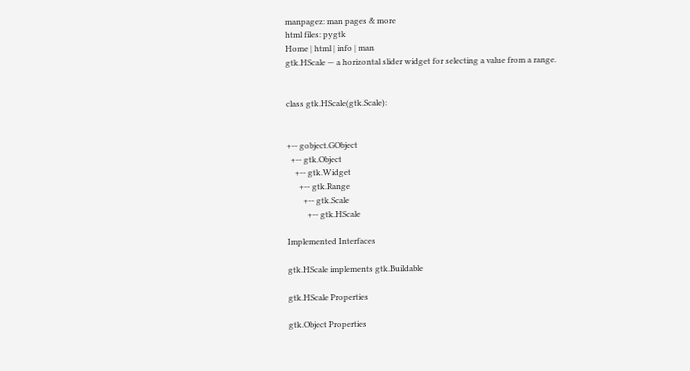manpagez: man pages & more
html files: pygtk
Home | html | info | man
gtk.HScale — a horizontal slider widget for selecting a value from a range.


class gtk.HScale(gtk.Scale):


+-- gobject.GObject
  +-- gtk.Object
    +-- gtk.Widget
      +-- gtk.Range
        +-- gtk.Scale
          +-- gtk.HScale

Implemented Interfaces

gtk.HScale implements gtk.Buildable

gtk.HScale Properties

gtk.Object Properties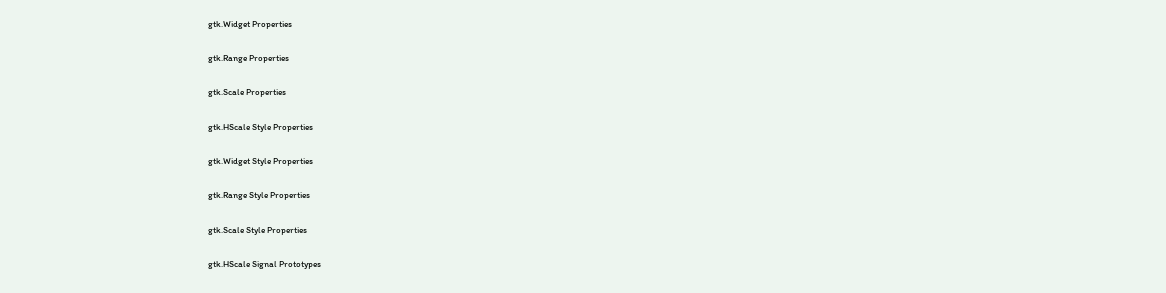gtk.Widget Properties

gtk.Range Properties

gtk.Scale Properties

gtk.HScale Style Properties

gtk.Widget Style Properties

gtk.Range Style Properties

gtk.Scale Style Properties

gtk.HScale Signal Prototypes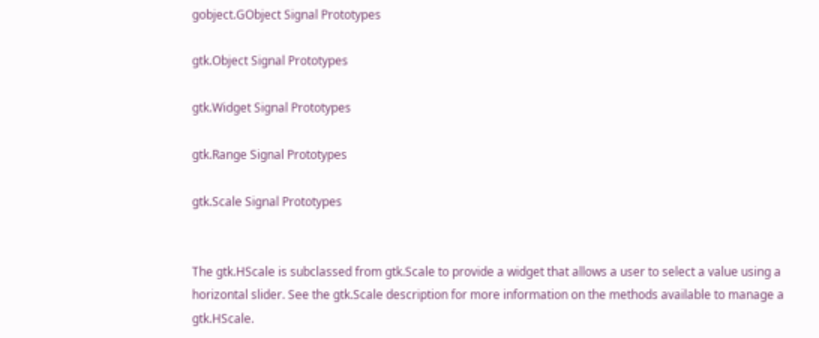gobject.GObject Signal Prototypes

gtk.Object Signal Prototypes

gtk.Widget Signal Prototypes

gtk.Range Signal Prototypes

gtk.Scale Signal Prototypes


The gtk.HScale is subclassed from gtk.Scale to provide a widget that allows a user to select a value using a horizontal slider. See the gtk.Scale description for more information on the methods available to manage a gtk.HScale.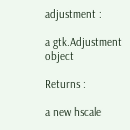adjustment :

a gtk.Adjustment object

Returns :

a new hscale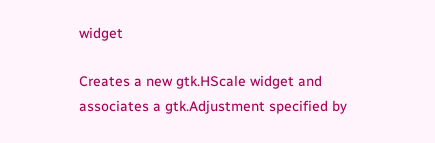widget

Creates a new gtk.HScale widget and associates a gtk.Adjustment specified by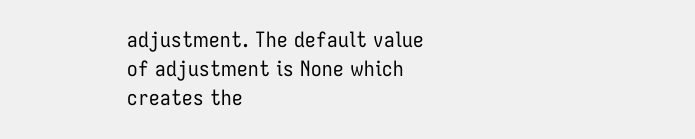adjustment. The default value of adjustment is None which creates the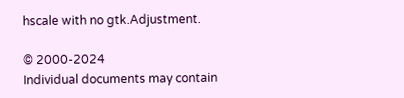hscale with no gtk.Adjustment.

© 2000-2024
Individual documents may contain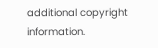additional copyright information.